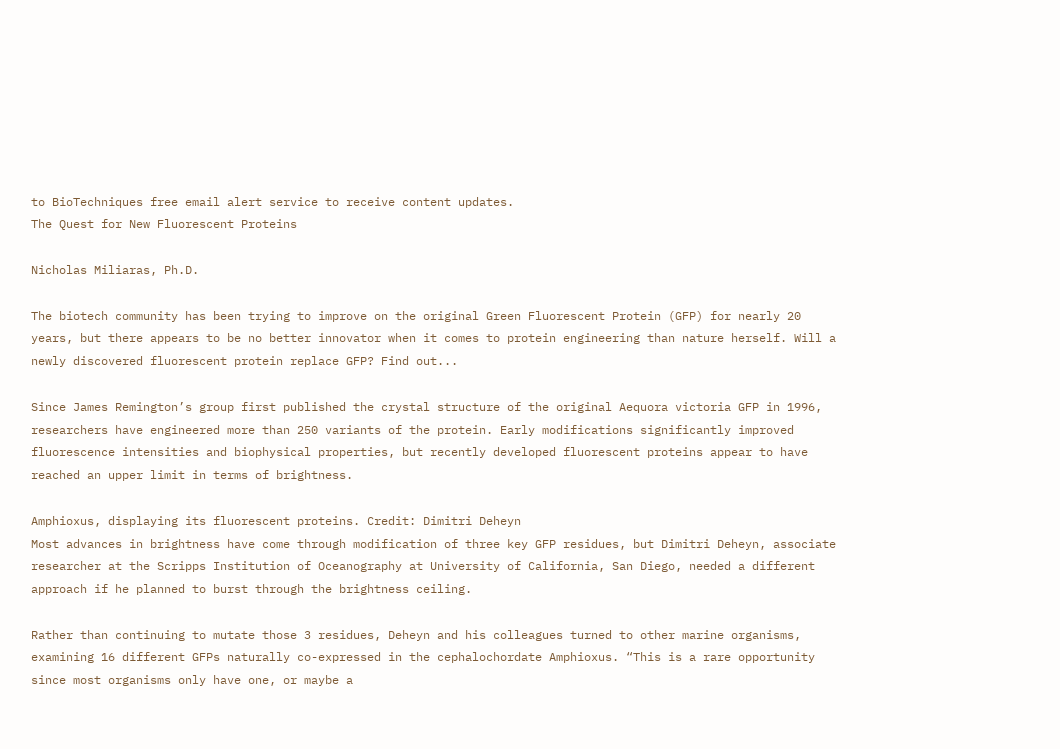to BioTechniques free email alert service to receive content updates.
The Quest for New Fluorescent Proteins

Nicholas Miliaras, Ph.D.

The biotech community has been trying to improve on the original Green Fluorescent Protein (GFP) for nearly 20 years, but there appears to be no better innovator when it comes to protein engineering than nature herself. Will a newly discovered fluorescent protein replace GFP? Find out...

Since James Remington’s group first published the crystal structure of the original Aequora victoria GFP in 1996, researchers have engineered more than 250 variants of the protein. Early modifications significantly improved fluorescence intensities and biophysical properties, but recently developed fluorescent proteins appear to have reached an upper limit in terms of brightness.

Amphioxus, displaying its fluorescent proteins. Credit: Dimitri Deheyn
Most advances in brightness have come through modification of three key GFP residues, but Dimitri Deheyn, associate researcher at the Scripps Institution of Oceanography at University of California, San Diego, needed a different approach if he planned to burst through the brightness ceiling.

Rather than continuing to mutate those 3 residues, Deheyn and his colleagues turned to other marine organisms, examining 16 different GFPs naturally co-expressed in the cephalochordate Amphioxus. “This is a rare opportunity since most organisms only have one, or maybe a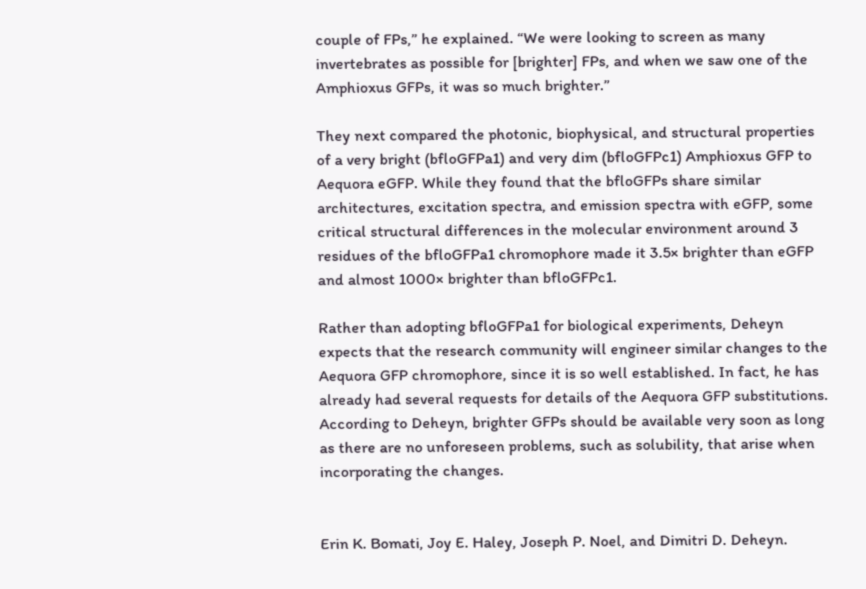couple of FPs,” he explained. “We were looking to screen as many invertebrates as possible for [brighter] FPs, and when we saw one of the Amphioxus GFPs, it was so much brighter.”

They next compared the photonic, biophysical, and structural properties of a very bright (bfloGFPa1) and very dim (bfloGFPc1) Amphioxus GFP to Aequora eGFP. While they found that the bfloGFPs share similar architectures, excitation spectra, and emission spectra with eGFP, some critical structural differences in the molecular environment around 3 residues of the bfloGFPa1 chromophore made it 3.5× brighter than eGFP and almost 1000× brighter than bfloGFPc1.

Rather than adopting bfloGFPa1 for biological experiments, Deheyn expects that the research community will engineer similar changes to the Aequora GFP chromophore, since it is so well established. In fact, he has already had several requests for details of the Aequora GFP substitutions. According to Deheyn, brighter GFPs should be available very soon as long as there are no unforeseen problems, such as solubility, that arise when incorporating the changes.


Erin K. Bomati, Joy E. Haley, Joseph P. Noel, and Dimitri D. Deheyn.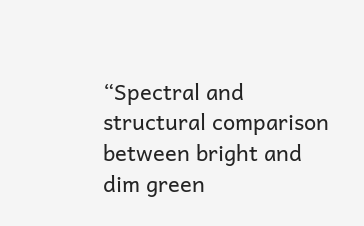“Spectral and structural comparison between bright and dim green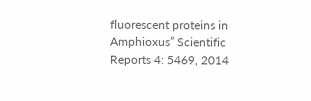fluorescent proteins in Amphioxus” Scientific Reports 4: 5469, 2014